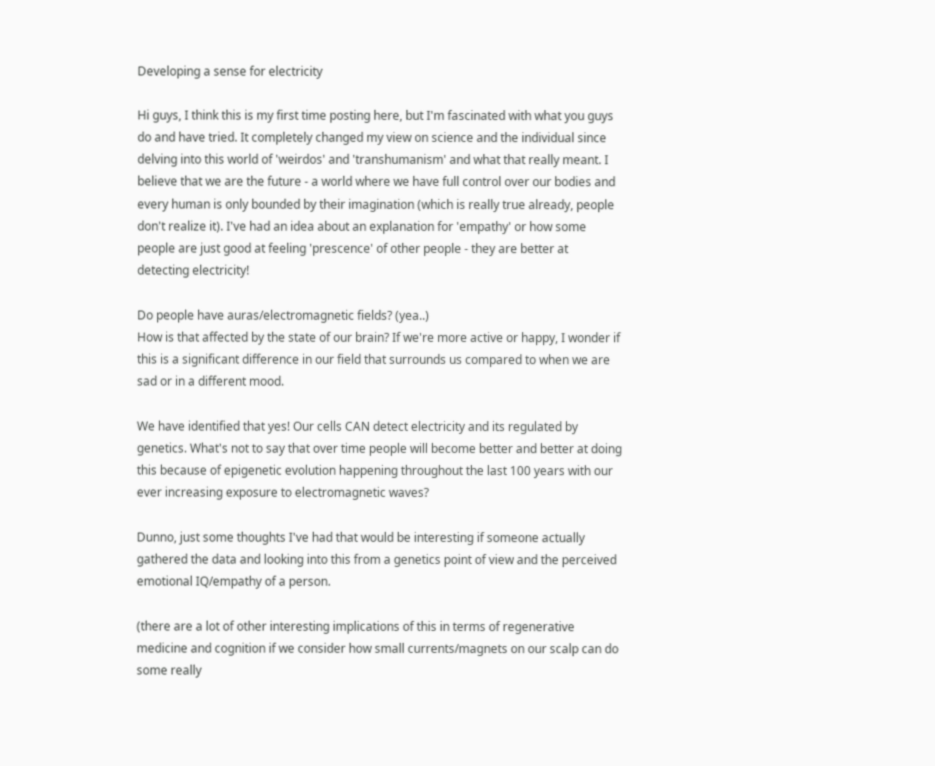Developing a sense for electricity

Hi guys, I think this is my first time posting here, but I'm fascinated with what you guys do and have tried. It completely changed my view on science and the individual since delving into this world of 'weirdos' and 'transhumanism' and what that really meant. I believe that we are the future - a world where we have full control over our bodies and every human is only bounded by their imagination (which is really true already, people don't realize it). I've had an idea about an explanation for 'empathy' or how some people are just good at feeling 'prescence' of other people - they are better at detecting electricity!

Do people have auras/electromagnetic fields? (yea..)
How is that affected by the state of our brain? If we're more active or happy, I wonder if this is a significant difference in our field that surrounds us compared to when we are sad or in a different mood.

We have identified that yes! Our cells CAN detect electricity and its regulated by genetics. What's not to say that over time people will become better and better at doing this because of epigenetic evolution happening throughout the last 100 years with our ever increasing exposure to electromagnetic waves?

Dunno, just some thoughts I've had that would be interesting if someone actually gathered the data and looking into this from a genetics point of view and the perceived emotional IQ/empathy of a person.

(there are a lot of other interesting implications of this in terms of regenerative medicine and cognition if we consider how small currents/magnets on our scalp can do some really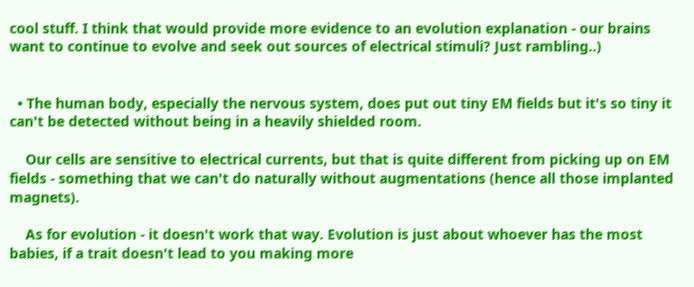cool stuff. I think that would provide more evidence to an evolution explanation - our brains want to continue to evolve and seek out sources of electrical stimuli? Just rambling..)


  • The human body, especially the nervous system, does put out tiny EM fields but it's so tiny it can't be detected without being in a heavily shielded room.

    Our cells are sensitive to electrical currents, but that is quite different from picking up on EM fields - something that we can't do naturally without augmentations (hence all those implanted magnets).

    As for evolution - it doesn't work that way. Evolution is just about whoever has the most babies, if a trait doesn't lead to you making more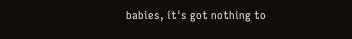babies, it's got nothing to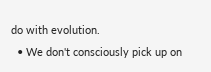do with evolution.
  • We don't consciously pick up on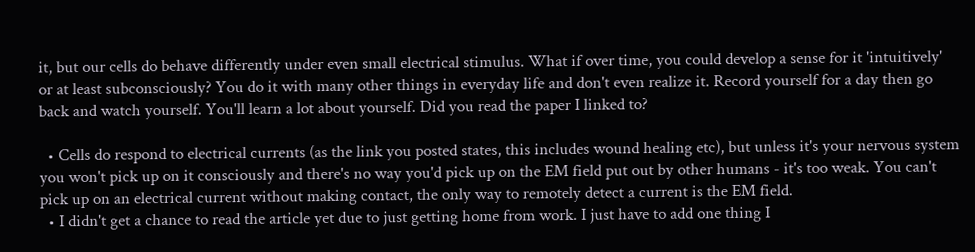it, but our cells do behave differently under even small electrical stimulus. What if over time, you could develop a sense for it 'intuitively' or at least subconsciously? You do it with many other things in everyday life and don't even realize it. Record yourself for a day then go back and watch yourself. You'll learn a lot about yourself. Did you read the paper I linked to?

  • Cells do respond to electrical currents (as the link you posted states, this includes wound healing etc), but unless it's your nervous system you won't pick up on it consciously and there's no way you'd pick up on the EM field put out by other humans - it's too weak. You can't pick up on an electrical current without making contact, the only way to remotely detect a current is the EM field.
  • I didn't get a chance to read the article yet due to just getting home from work. I just have to add one thing I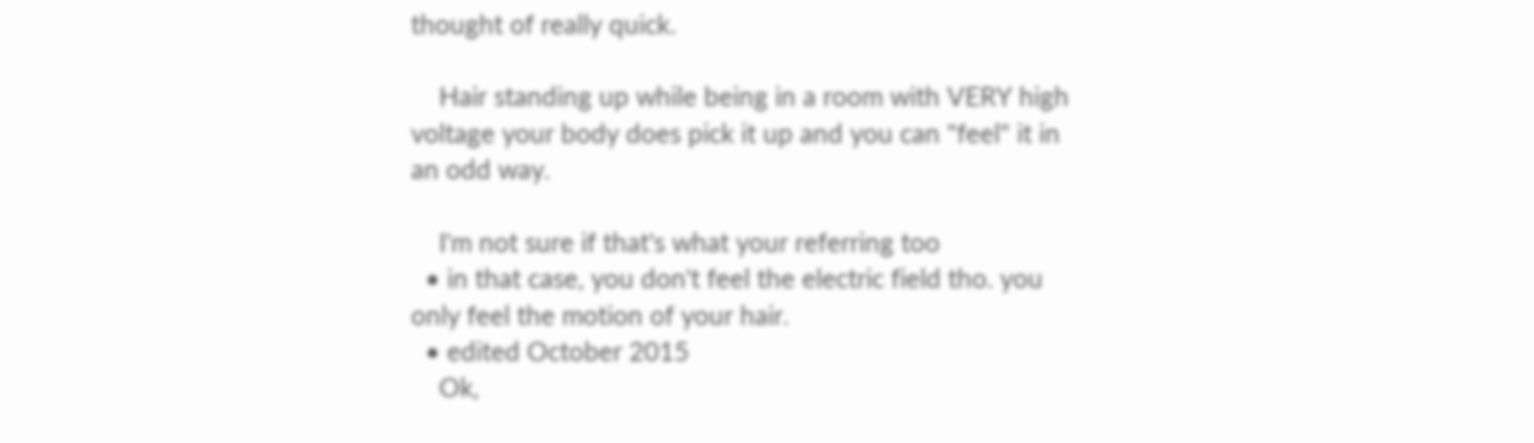thought of really quick.

    Hair standing up while being in a room with VERY high voltage your body does pick it up and you can "feel" it in an odd way.

    I'm not sure if that's what your referring too
  • in that case, you don't feel the electric field tho. you only feel the motion of your hair.
  • edited October 2015
    Ok,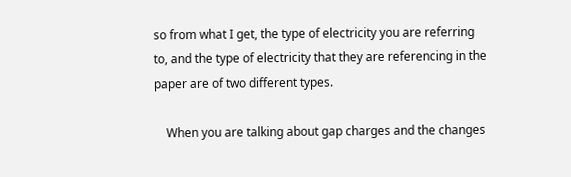so from what I get, the type of electricity you are referring to, and the type of electricity that they are referencing in the paper are of two different types.

    When you are talking about gap charges and the changes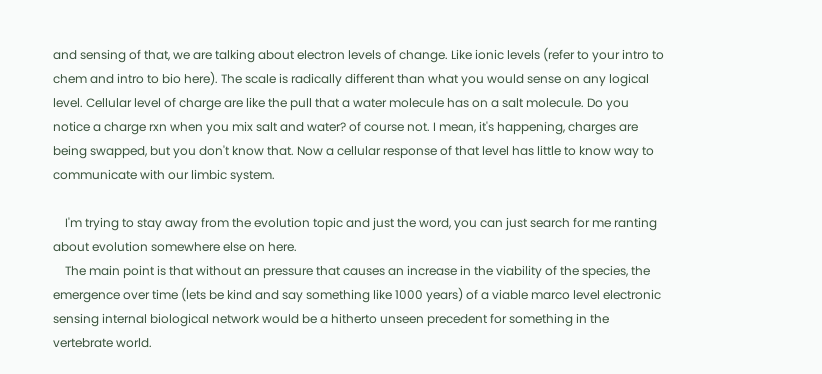and sensing of that, we are talking about electron levels of change. Like ionic levels (refer to your intro to chem and intro to bio here). The scale is radically different than what you would sense on any logical level. Cellular level of charge are like the pull that a water molecule has on a salt molecule. Do you notice a charge rxn when you mix salt and water? of course not. I mean, it's happening, charges are being swapped, but you don't know that. Now a cellular response of that level has little to know way to communicate with our limbic system.

    I'm trying to stay away from the evolution topic and just the word, you can just search for me ranting about evolution somewhere else on here.
    The main point is that without an pressure that causes an increase in the viability of the species, the emergence over time (lets be kind and say something like 1000 years) of a viable marco level electronic sensing internal biological network would be a hitherto unseen precedent for something in the vertebrate world.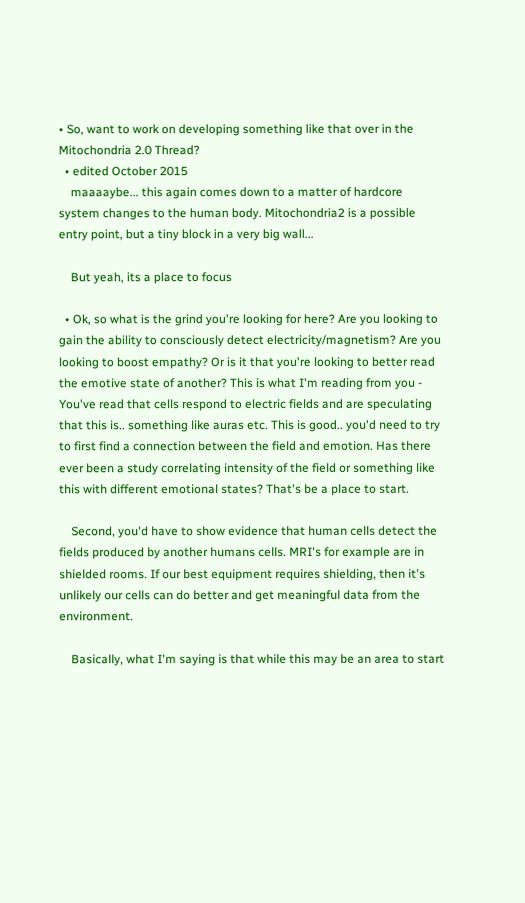• So, want to work on developing something like that over in the Mitochondria 2.0 Thread?
  • edited October 2015
    maaaaybe... this again comes down to a matter of hardcore system changes to the human body. Mitochondria2 is a possible entry point, but a tiny block in a very big wall...

    But yeah, its a place to focus

  • Ok, so what is the grind you're looking for here? Are you looking to gain the ability to consciously detect electricity/magnetism? Are you looking to boost empathy? Or is it that you're looking to better read the emotive state of another? This is what I'm reading from you - You've read that cells respond to electric fields and are speculating that this is.. something like auras etc. This is good.. you'd need to try to first find a connection between the field and emotion. Has there ever been a study correlating intensity of the field or something like this with different emotional states? That's be a place to start.

    Second, you'd have to show evidence that human cells detect the fields produced by another humans cells. MRI's for example are in shielded rooms. If our best equipment requires shielding, then it's unlikely our cells can do better and get meaningful data from the environment.

    Basically, what I'm saying is that while this may be an area to start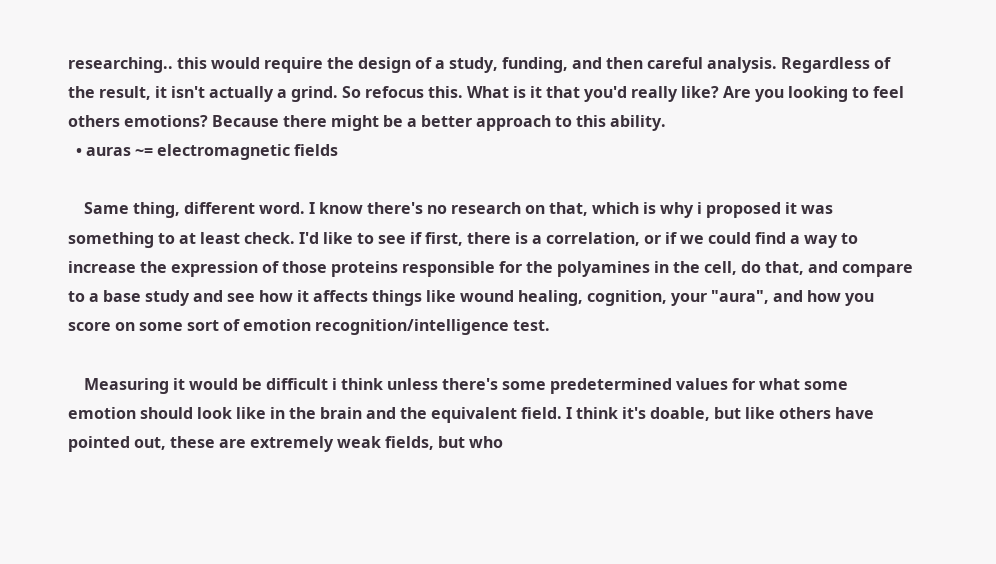researching.. this would require the design of a study, funding, and then careful analysis. Regardless of the result, it isn't actually a grind. So refocus this. What is it that you'd really like? Are you looking to feel others emotions? Because there might be a better approach to this ability.
  • auras ~= electromagnetic fields

    Same thing, different word. I know there's no research on that, which is why i proposed it was something to at least check. I'd like to see if first, there is a correlation, or if we could find a way to increase the expression of those proteins responsible for the polyamines in the cell, do that, and compare to a base study and see how it affects things like wound healing, cognition, your "aura", and how you score on some sort of emotion recognition/intelligence test.

    Measuring it would be difficult i think unless there's some predetermined values for what some emotion should look like in the brain and the equivalent field. I think it's doable, but like others have pointed out, these are extremely weak fields, but who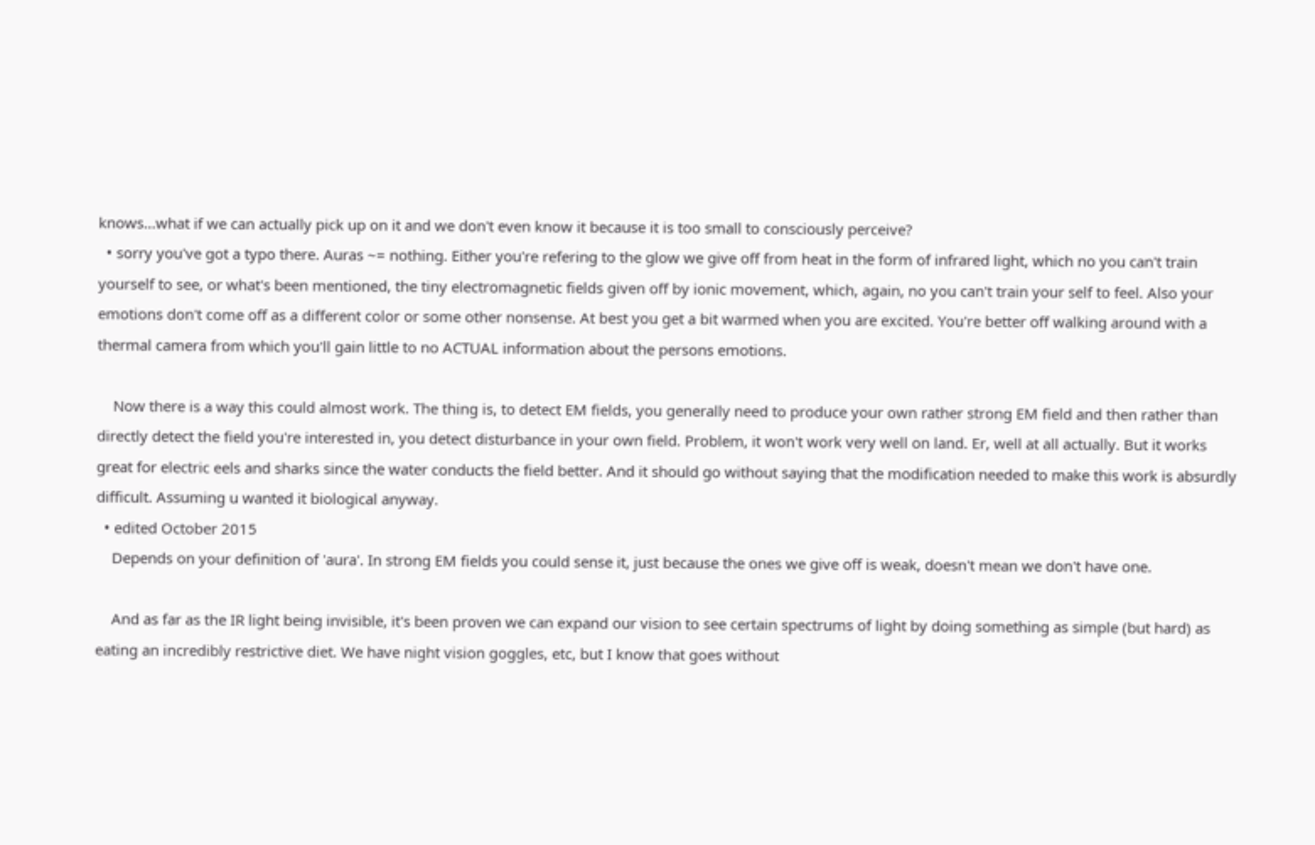knows...what if we can actually pick up on it and we don't even know it because it is too small to consciously perceive?
  • sorry you've got a typo there. Auras ~= nothing. Either you're refering to the glow we give off from heat in the form of infrared light, which no you can't train yourself to see, or what's been mentioned, the tiny electromagnetic fields given off by ionic movement, which, again, no you can't train your self to feel. Also your emotions don't come off as a different color or some other nonsense. At best you get a bit warmed when you are excited. You're better off walking around with a thermal camera from which you'll gain little to no ACTUAL information about the persons emotions.

    Now there is a way this could almost work. The thing is, to detect EM fields, you generally need to produce your own rather strong EM field and then rather than directly detect the field you're interested in, you detect disturbance in your own field. Problem, it won't work very well on land. Er, well at all actually. But it works great for electric eels and sharks since the water conducts the field better. And it should go without saying that the modification needed to make this work is absurdly difficult. Assuming u wanted it biological anyway.
  • edited October 2015
    Depends on your definition of 'aura'. In strong EM fields you could sense it, just because the ones we give off is weak, doesn't mean we don't have one.

    And as far as the IR light being invisible, it's been proven we can expand our vision to see certain spectrums of light by doing something as simple (but hard) as eating an incredibly restrictive diet. We have night vision goggles, etc, but I know that goes without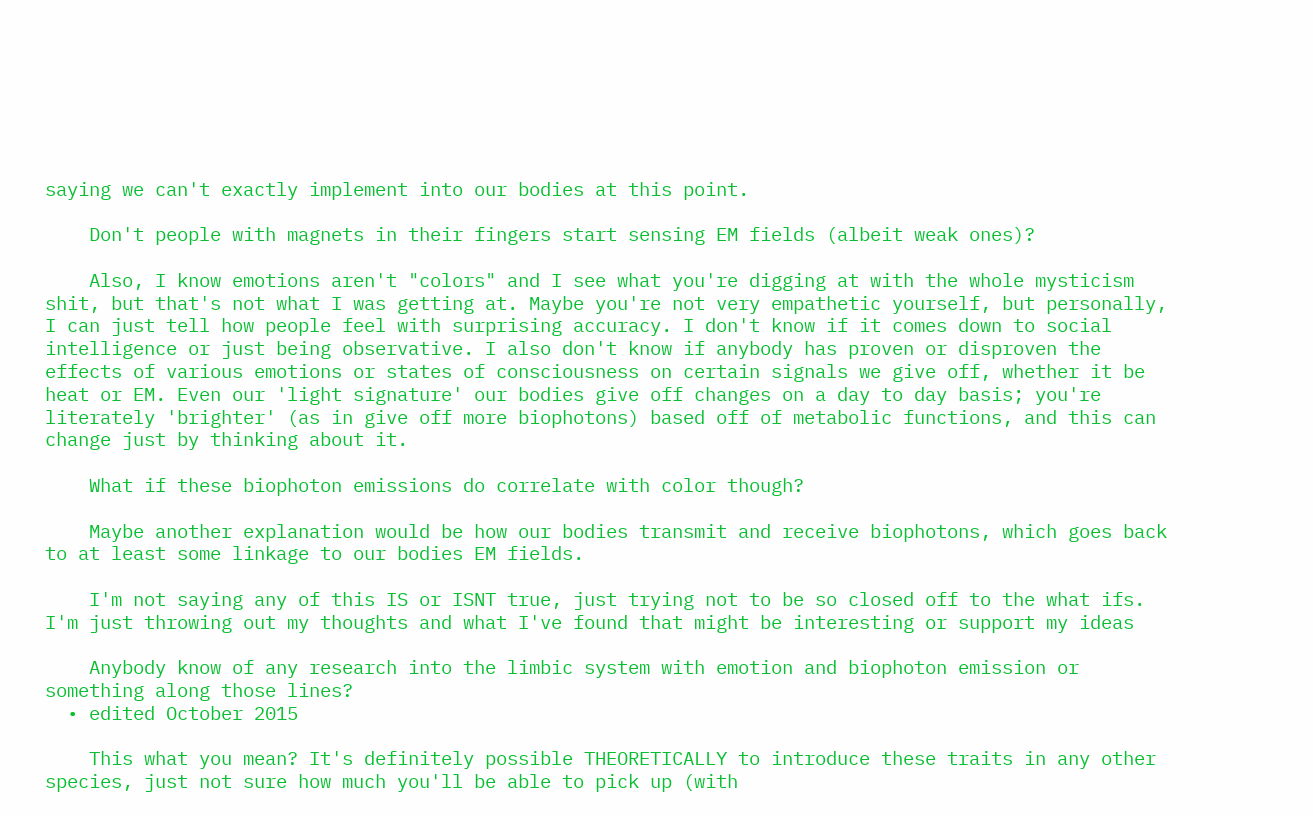saying we can't exactly implement into our bodies at this point.

    Don't people with magnets in their fingers start sensing EM fields (albeit weak ones)?

    Also, I know emotions aren't "colors" and I see what you're digging at with the whole mysticism shit, but that's not what I was getting at. Maybe you're not very empathetic yourself, but personally, I can just tell how people feel with surprising accuracy. I don't know if it comes down to social intelligence or just being observative. I also don't know if anybody has proven or disproven the effects of various emotions or states of consciousness on certain signals we give off, whether it be heat or EM. Even our 'light signature' our bodies give off changes on a day to day basis; you're literately 'brighter' (as in give off more biophotons) based off of metabolic functions, and this can change just by thinking about it.

    What if these biophoton emissions do correlate with color though?

    Maybe another explanation would be how our bodies transmit and receive biophotons, which goes back to at least some linkage to our bodies EM fields.

    I'm not saying any of this IS or ISNT true, just trying not to be so closed off to the what ifs. I'm just throwing out my thoughts and what I've found that might be interesting or support my ideas

    Anybody know of any research into the limbic system with emotion and biophoton emission or something along those lines?
  • edited October 2015

    This what you mean? It's definitely possible THEORETICALLY to introduce these traits in any other species, just not sure how much you'll be able to pick up (with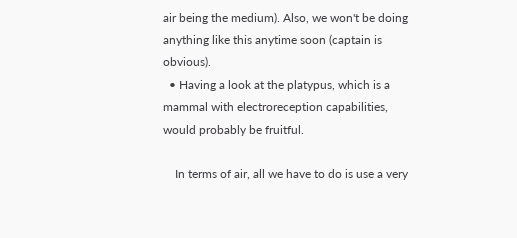air being the medium). Also, we won't be doing anything like this anytime soon (captain is obvious).
  • Having a look at the platypus, which is a mammal with electroreception capabilities, would probably be fruitful.

    In terms of air, all we have to do is use a very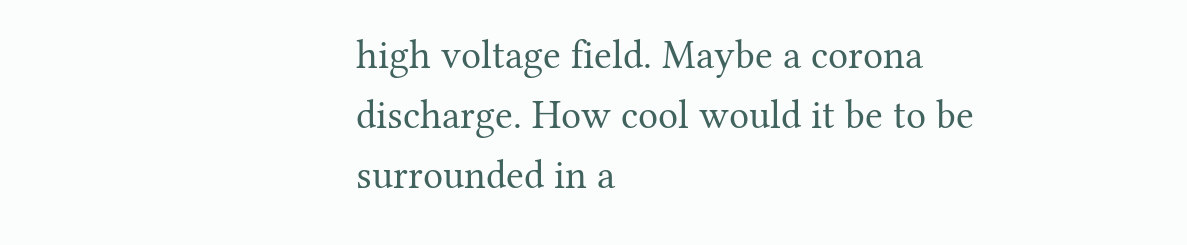high voltage field. Maybe a corona discharge. How cool would it be to be surrounded in a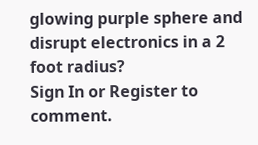glowing purple sphere and disrupt electronics in a 2 foot radius?
Sign In or Register to comment.